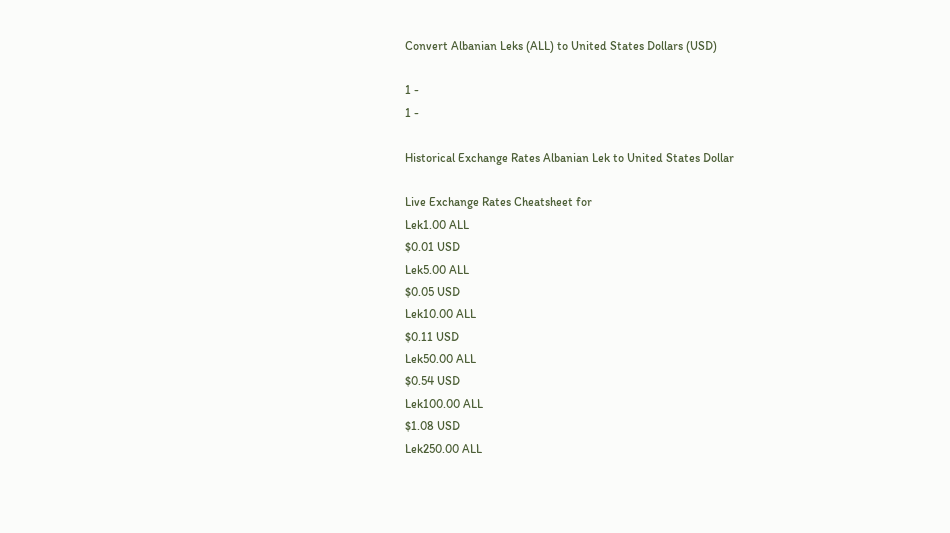Convert Albanian Leks (ALL) to United States Dollars (USD)

1 -
1 -

Historical Exchange Rates Albanian Lek to United States Dollar

Live Exchange Rates Cheatsheet for
Lek1.00 ALL
$0.01 USD
Lek5.00 ALL
$0.05 USD
Lek10.00 ALL
$0.11 USD
Lek50.00 ALL
$0.54 USD
Lek100.00 ALL
$1.08 USD
Lek250.00 ALL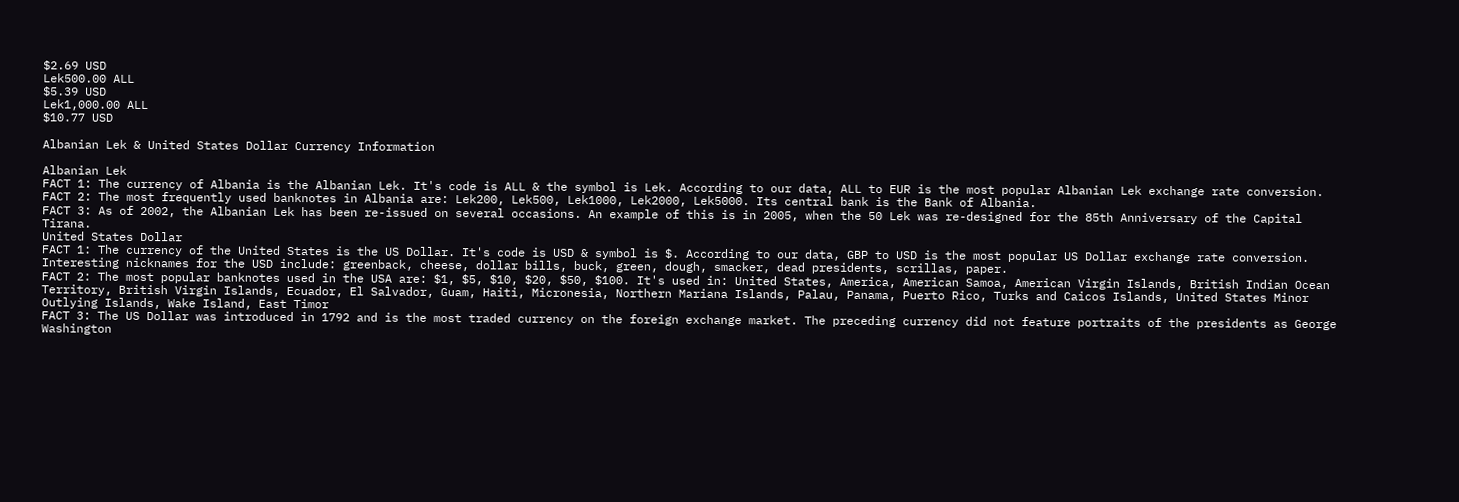$2.69 USD
Lek500.00 ALL
$5.39 USD
Lek1,000.00 ALL
$10.77 USD

Albanian Lek & United States Dollar Currency Information

Albanian Lek
FACT 1: The currency of Albania is the Albanian Lek. It's code is ALL & the symbol is Lek. According to our data, ALL to EUR is the most popular Albanian Lek exchange rate conversion.
FACT 2: The most frequently used banknotes in Albania are: Lek200, Lek500, Lek1000, Lek2000, Lek5000. Its central bank is the Bank of Albania.
FACT 3: As of 2002, the Albanian Lek has been re-issued on several occasions. An example of this is in 2005, when the 50 Lek was re-designed for the 85th Anniversary of the Capital Tirana.
United States Dollar
FACT 1: The currency of the United States is the US Dollar. It's code is USD & symbol is $. According to our data, GBP to USD is the most popular US Dollar exchange rate conversion. Interesting nicknames for the USD include: greenback, cheese, dollar bills, buck, green, dough, smacker, dead presidents, scrillas, paper.
FACT 2: The most popular banknotes used in the USA are: $1, $5, $10, $20, $50, $100. It's used in: United States, America, American Samoa, American Virgin Islands, British Indian Ocean Territory, British Virgin Islands, Ecuador, El Salvador, Guam, Haiti, Micronesia, Northern Mariana Islands, Palau, Panama, Puerto Rico, Turks and Caicos Islands, United States Minor Outlying Islands, Wake Island, East Timor
FACT 3: The US Dollar was introduced in 1792 and is the most traded currency on the foreign exchange market. The preceding currency did not feature portraits of the presidents as George Washington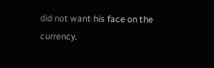did not want his face on the currency.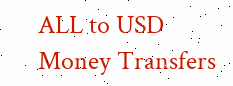ALL to USD Money Transfers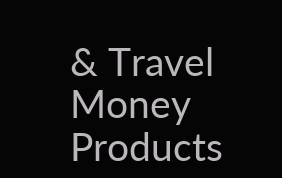& Travel Money Products